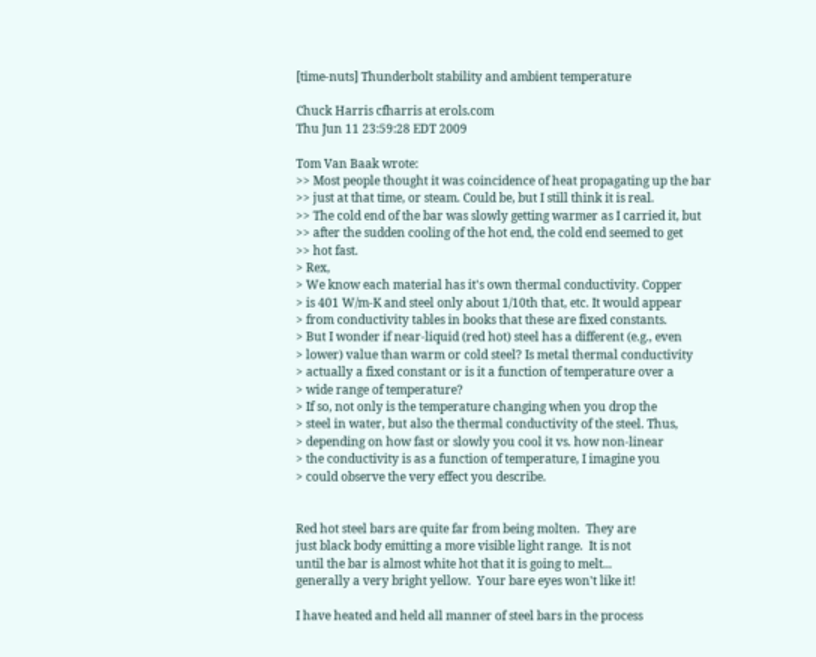[time-nuts] Thunderbolt stability and ambient temperature

Chuck Harris cfharris at erols.com
Thu Jun 11 23:59:28 EDT 2009

Tom Van Baak wrote:
>> Most people thought it was coincidence of heat propagating up the bar
>> just at that time, or steam. Could be, but I still think it is real.
>> The cold end of the bar was slowly getting warmer as I carried it, but
>> after the sudden cooling of the hot end, the cold end seemed to get
>> hot fast.
> Rex,
> We know each material has it's own thermal conductivity. Copper
> is 401 W/m-K and steel only about 1/10th that, etc. It would appear
> from conductivity tables in books that these are fixed constants.
> But I wonder if near-liquid (red hot) steel has a different (e.g., even
> lower) value than warm or cold steel? Is metal thermal conductivity
> actually a fixed constant or is it a function of temperature over a
> wide range of temperature?
> If so, not only is the temperature changing when you drop the
> steel in water, but also the thermal conductivity of the steel. Thus,
> depending on how fast or slowly you cool it vs. how non-linear
> the conductivity is as a function of temperature, I imagine you
> could observe the very effect you describe.


Red hot steel bars are quite far from being molten.  They are
just black body emitting a more visible light range.  It is not
until the bar is almost white hot that it is going to melt...
generally a very bright yellow.  Your bare eyes won't like it!

I have heated and held all manner of steel bars in the process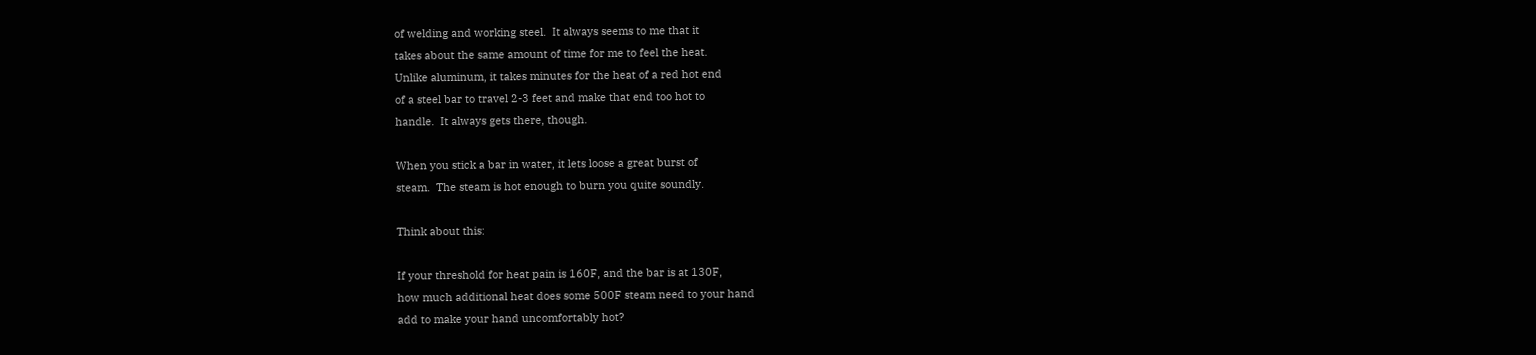of welding and working steel.  It always seems to me that it
takes about the same amount of time for me to feel the heat.
Unlike aluminum, it takes minutes for the heat of a red hot end
of a steel bar to travel 2-3 feet and make that end too hot to
handle.  It always gets there, though.

When you stick a bar in water, it lets loose a great burst of
steam.  The steam is hot enough to burn you quite soundly.

Think about this:

If your threshold for heat pain is 160F, and the bar is at 130F,
how much additional heat does some 500F steam need to your hand
add to make your hand uncomfortably hot?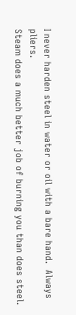I never harden steel in water or oil with a bare hand.  Always pliers.
Steam does a much better job of burning you than does steel.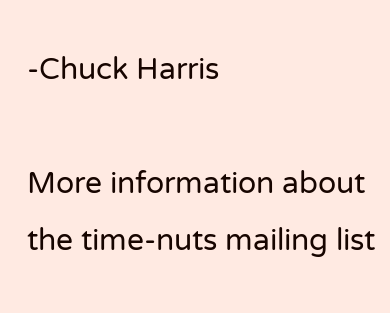-Chuck Harris

More information about the time-nuts mailing list